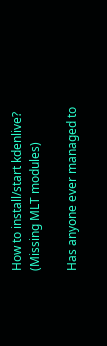How to install/start kdenlive? (Missing MLT modules)

Has anyone ever managed to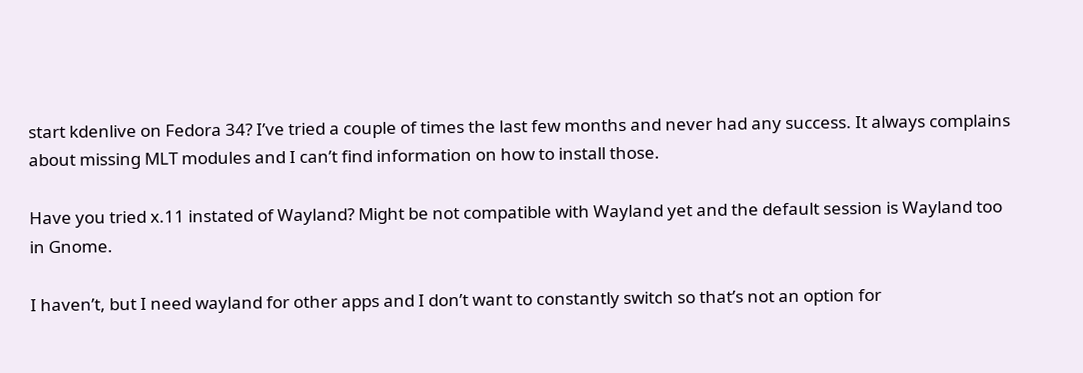start kdenlive on Fedora 34? I’ve tried a couple of times the last few months and never had any success. It always complains about missing MLT modules and I can’t find information on how to install those.

Have you tried x.11 instated of Wayland? Might be not compatible with Wayland yet and the default session is Wayland too in Gnome.

I haven’t, but I need wayland for other apps and I don’t want to constantly switch so that’s not an option for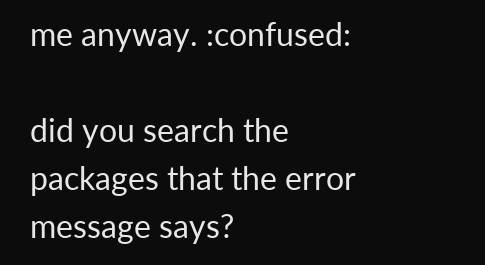me anyway. :confused:

did you search the packages that the error message says?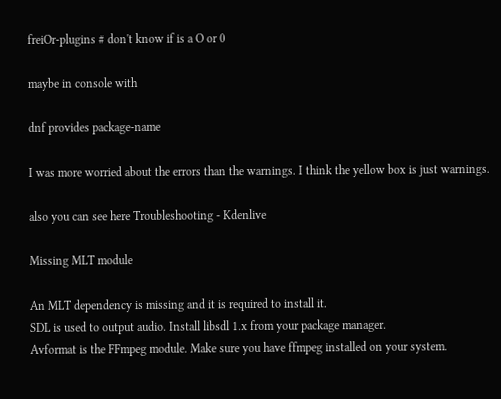freiOr-plugins # don't know if is a O or 0

maybe in console with

dnf provides package-name

I was more worried about the errors than the warnings. I think the yellow box is just warnings.

also you can see here Troubleshooting - Kdenlive

Missing MLT module

An MLT dependency is missing and it is required to install it.
SDL is used to output audio. Install libsdl 1.x from your package manager.
Avformat is the FFmpeg module. Make sure you have ffmpeg installed on your system.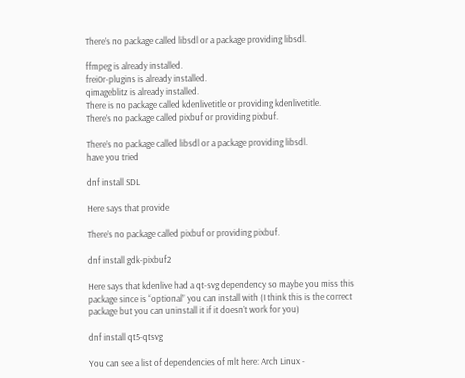There’s no package called libsdl or a package providing libsdl.

ffmpeg is already installed.
frei0r-plugins is already installed.
qimageblitz is already installed.
There is no package called kdenlivetitle or providing kdenlivetitle.
There’s no package called pixbuf or providing pixbuf.

There’s no package called libsdl or a package providing libsdl.
have you tried

dnf install SDL

Here says that provide

There’s no package called pixbuf or providing pixbuf.

dnf install gdk-pixbuf2

Here says that kdenlive had a qt-svg dependency so maybe you miss this package since is “optional” you can install with (I think this is the correct package but you can uninstall it if it doesn’t work for you)

dnf install qt5-qtsvg

You can see a list of dependencies of mlt here: Arch Linux -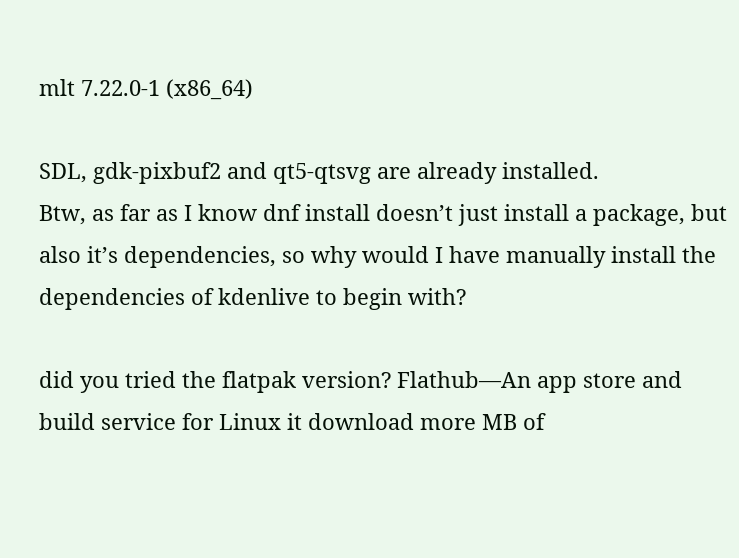mlt 7.22.0-1 (x86_64)

SDL, gdk-pixbuf2 and qt5-qtsvg are already installed.
Btw, as far as I know dnf install doesn’t just install a package, but also it’s dependencies, so why would I have manually install the dependencies of kdenlive to begin with?

did you tried the flatpak version? Flathub—An app store and build service for Linux it download more MB of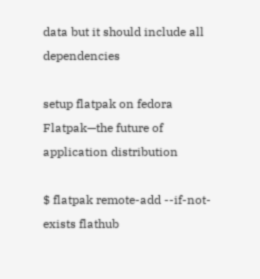data but it should include all dependencies

setup flatpak on fedora Flatpak—the future of application distribution

$ flatpak remote-add --if-not-exists flathub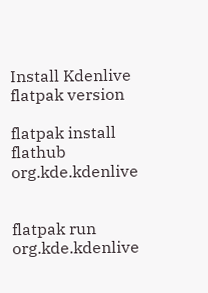Install Kdenlive flatpak version

flatpak install flathub org.kde.kdenlive


flatpak run org.kde.kdenlive